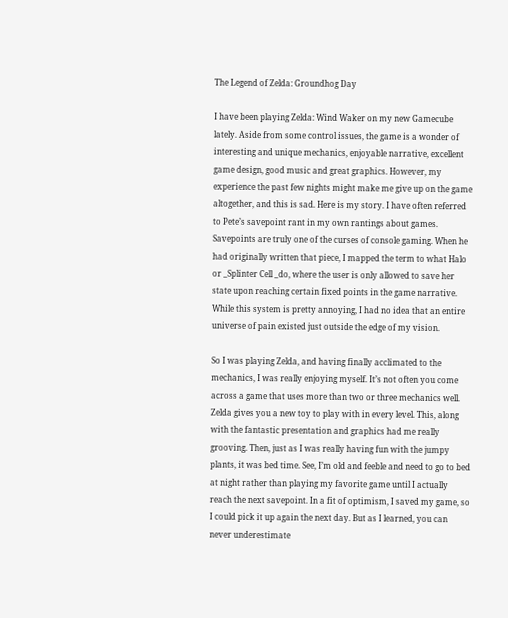The Legend of Zelda: Groundhog Day

I have been playing Zelda: Wind Waker on my new Gamecube lately. Aside from some control issues, the game is a wonder of interesting and unique mechanics, enjoyable narrative, excellent game design, good music and great graphics. However, my experience the past few nights might make me give up on the game altogether, and this is sad. Here is my story. I have often referred to Pete’s savepoint rant in my own rantings about games. Savepoints are truly one of the curses of console gaming. When he had originally written that piece, I mapped the term to what Halo or _Splinter Cell _do, where the user is only allowed to save her state upon reaching certain fixed points in the game narrative. While this system is pretty annoying, I had no idea that an entire universe of pain existed just outside the edge of my vision.

So I was playing Zelda, and having finally acclimated to the mechanics, I was really enjoying myself. It’s not often you come across a game that uses more than two or three mechanics well. Zelda gives you a new toy to play with in every level. This, along with the fantastic presentation and graphics had me really grooving. Then, just as I was really having fun with the jumpy plants, it was bed time. See, I’m old and feeble and need to go to bed at night rather than playing my favorite game until I actually reach the next savepoint. In a fit of optimism, I saved my game, so I could pick it up again the next day. But as I learned, you can never underestimate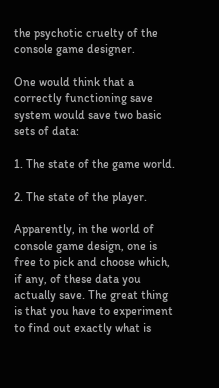the psychotic cruelty of the console game designer.

One would think that a correctly functioning save system would save two basic sets of data:

1. The state of the game world.

2. The state of the player.

Apparently, in the world of console game design, one is free to pick and choose which, if any, of these data you actually save. The great thing is that you have to experiment to find out exactly what is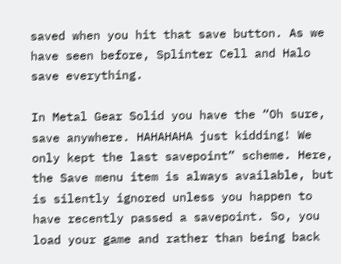saved when you hit that save button. As we have seen before, Splinter Cell and Halo save everything.

In Metal Gear Solid you have the “Oh sure, save anywhere. HAHAHAHA just kidding! We only kept the last savepoint” scheme. Here, the Save menu item is always available, but is silently ignored unless you happen to have recently passed a savepoint. So, you load your game and rather than being back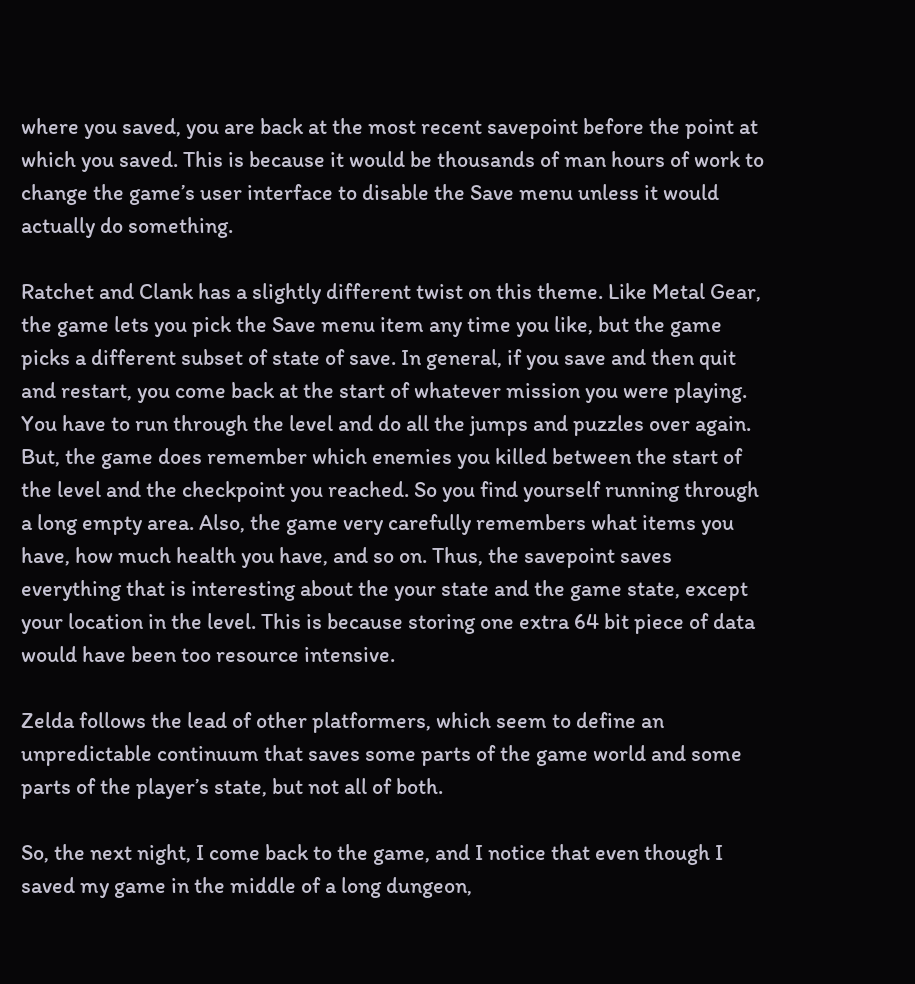where you saved, you are back at the most recent savepoint before the point at which you saved. This is because it would be thousands of man hours of work to change the game’s user interface to disable the Save menu unless it would actually do something.

Ratchet and Clank has a slightly different twist on this theme. Like Metal Gear, the game lets you pick the Save menu item any time you like, but the game picks a different subset of state of save. In general, if you save and then quit and restart, you come back at the start of whatever mission you were playing. You have to run through the level and do all the jumps and puzzles over again. But, the game does remember which enemies you killed between the start of the level and the checkpoint you reached. So you find yourself running through a long empty area. Also, the game very carefully remembers what items you have, how much health you have, and so on. Thus, the savepoint saves everything that is interesting about the your state and the game state, except your location in the level. This is because storing one extra 64 bit piece of data would have been too resource intensive.

Zelda follows the lead of other platformers, which seem to define an unpredictable continuum that saves some parts of the game world and some parts of the player’s state, but not all of both.

So, the next night, I come back to the game, and I notice that even though I saved my game in the middle of a long dungeon,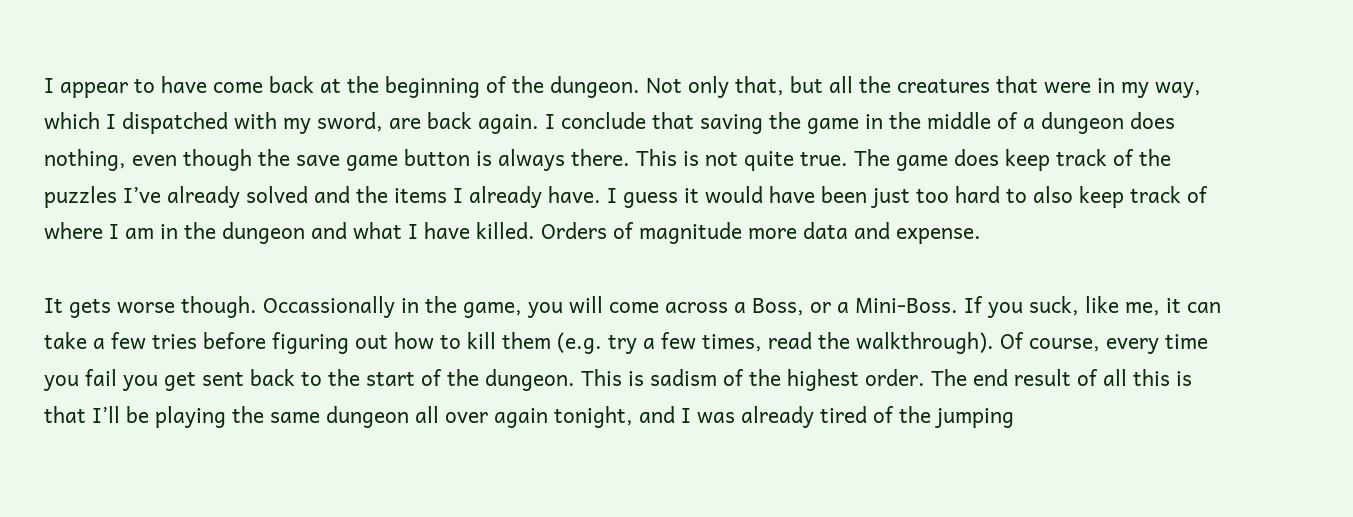I appear to have come back at the beginning of the dungeon. Not only that, but all the creatures that were in my way, which I dispatched with my sword, are back again. I conclude that saving the game in the middle of a dungeon does nothing, even though the save game button is always there. This is not quite true. The game does keep track of the puzzles I’ve already solved and the items I already have. I guess it would have been just too hard to also keep track of where I am in the dungeon and what I have killed. Orders of magnitude more data and expense.

It gets worse though. Occassionally in the game, you will come across a Boss, or a Mini-Boss. If you suck, like me, it can take a few tries before figuring out how to kill them (e.g. try a few times, read the walkthrough). Of course, every time you fail you get sent back to the start of the dungeon. This is sadism of the highest order. The end result of all this is that I’ll be playing the same dungeon all over again tonight, and I was already tired of the jumping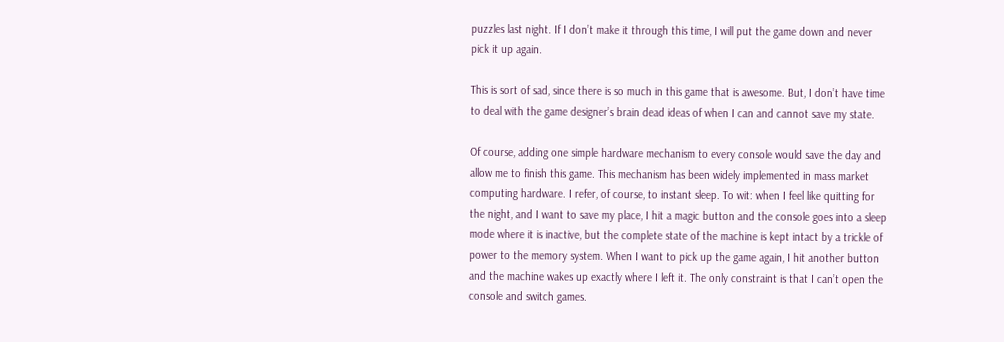puzzles last night. If I don’t make it through this time, I will put the game down and never pick it up again.

This is sort of sad, since there is so much in this game that is awesome. But, I don’t have time to deal with the game designer’s brain dead ideas of when I can and cannot save my state.

Of course, adding one simple hardware mechanism to every console would save the day and allow me to finish this game. This mechanism has been widely implemented in mass market computing hardware. I refer, of course, to instant sleep. To wit: when I feel like quitting for the night, and I want to save my place, I hit a magic button and the console goes into a sleep mode where it is inactive, but the complete state of the machine is kept intact by a trickle of power to the memory system. When I want to pick up the game again, I hit another button and the machine wakes up exactly where I left it. The only constraint is that I can’t open the console and switch games.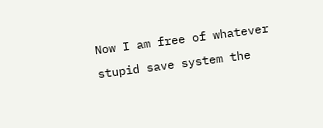Now I am free of whatever stupid save system the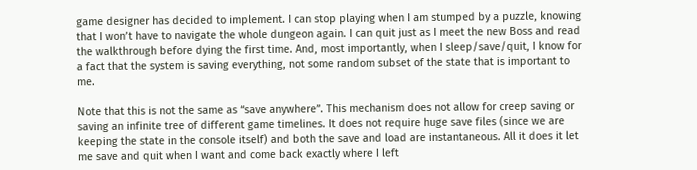game designer has decided to implement. I can stop playing when I am stumped by a puzzle, knowing that I won’t have to navigate the whole dungeon again. I can quit just as I meet the new Boss and read the walkthrough before dying the first time. And, most importantly, when I sleep/save/quit, I know for a fact that the system is saving everything, not some random subset of the state that is important to me.

Note that this is not the same as “save anywhere”. This mechanism does not allow for creep saving or saving an infinite tree of different game timelines. It does not require huge save files (since we are keeping the state in the console itself) and both the save and load are instantaneous. All it does it let me save and quit when I want and come back exactly where I left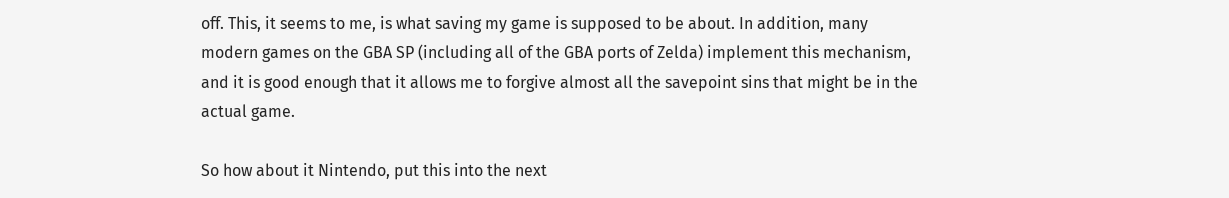off. This, it seems to me, is what saving my game is supposed to be about. In addition, many modern games on the GBA SP (including all of the GBA ports of Zelda) implement this mechanism, and it is good enough that it allows me to forgive almost all the savepoint sins that might be in the actual game.

So how about it Nintendo, put this into the next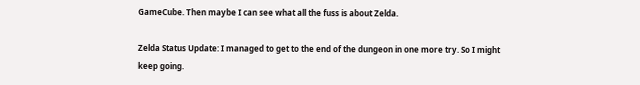GameCube. Then maybe I can see what all the fuss is about Zelda.

Zelda Status Update: I managed to get to the end of the dungeon in one more try. So I might keep going.